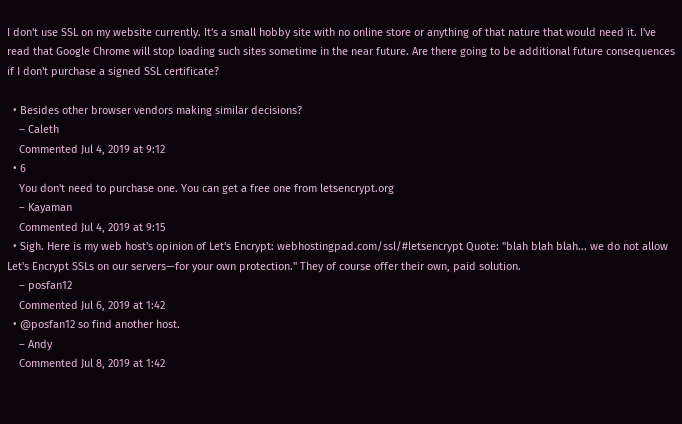I don't use SSL on my website currently. It's a small hobby site with no online store or anything of that nature that would need it. I've read that Google Chrome will stop loading such sites sometime in the near future. Are there going to be additional future consequences if I don't purchase a signed SSL certificate?

  • Besides other browser vendors making similar decisions?
    – Caleth
    Commented Jul 4, 2019 at 9:12
  • 6
    You don't need to purchase one. You can get a free one from letsencrypt.org
    – Kayaman
    Commented Jul 4, 2019 at 9:15
  • Sigh. Here is my web host's opinion of Let's Encrypt: webhostingpad.com/ssl/#letsencrypt Quote: "blah blah blah... we do not allow Let's Encrypt SSLs on our servers—for your own protection." They of course offer their own, paid solution.
    – posfan12
    Commented Jul 6, 2019 at 1:42
  • @posfan12 so find another host.
    – Andy
    Commented Jul 8, 2019 at 1:42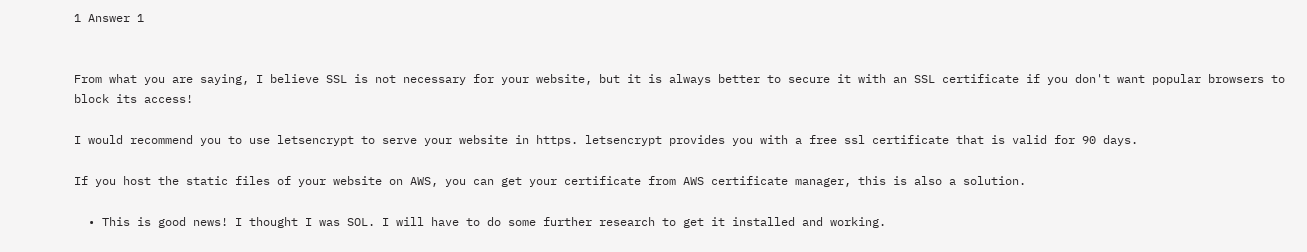1 Answer 1


From what you are saying, I believe SSL is not necessary for your website, but it is always better to secure it with an SSL certificate if you don't want popular browsers to block its access!

I would recommend you to use letsencrypt to serve your website in https. letsencrypt provides you with a free ssl certificate that is valid for 90 days.

If you host the static files of your website on AWS, you can get your certificate from AWS certificate manager, this is also a solution.

  • This is good news! I thought I was SOL. I will have to do some further research to get it installed and working.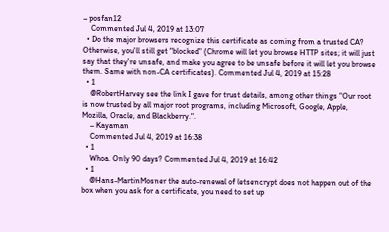– posfan12
    Commented Jul 4, 2019 at 13:07
  • Do the major browsers recognize this certificate as coming from a trusted CA? Otherwise, you'll still get "blocked" (Chrome will let you browse HTTP sites; it will just say that they're unsafe, and make you agree to be unsafe before it will let you browse them. Same with non-CA certificates). Commented Jul 4, 2019 at 15:28
  • 1
    @RobertHarvey see the link I gave for trust details, among other things "Our root is now trusted by all major root programs, including Microsoft, Google, Apple, Mozilla, Oracle, and Blackberry.".
    – Kayaman
    Commented Jul 4, 2019 at 16:38
  • 1
    Whoa. Only 90 days? Commented Jul 4, 2019 at 16:42
  • 1
    @Hans-MartinMosner the auto-renewal of letsencrypt does not happen out of the box when you ask for a certificate, you need to set up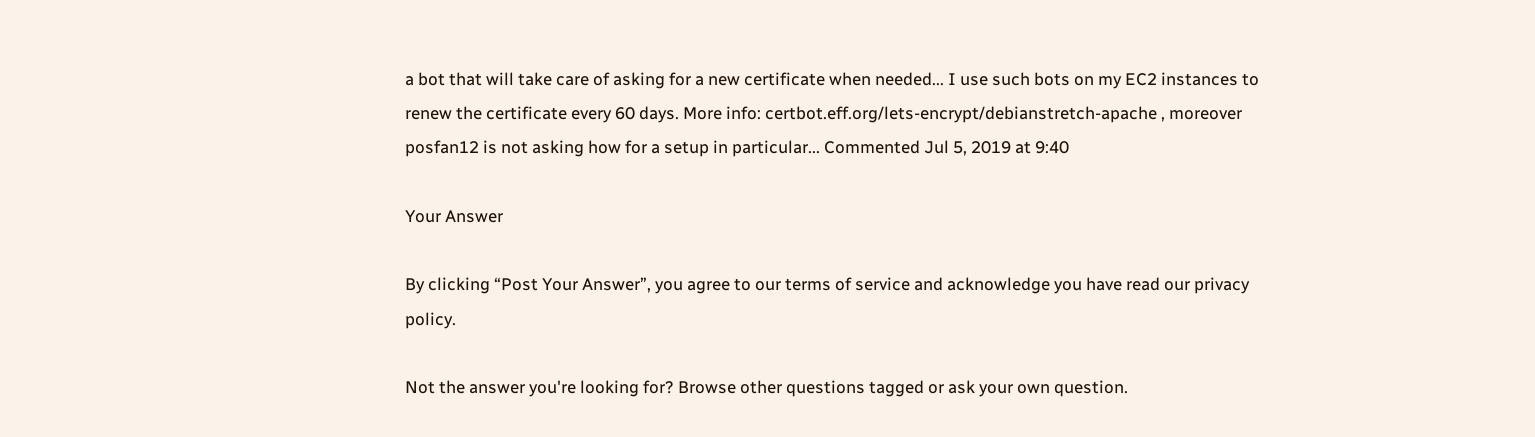a bot that will take care of asking for a new certificate when needed... I use such bots on my EC2 instances to renew the certificate every 60 days. More info: certbot.eff.org/lets-encrypt/debianstretch-apache , moreover posfan12 is not asking how for a setup in particular... Commented Jul 5, 2019 at 9:40

Your Answer

By clicking “Post Your Answer”, you agree to our terms of service and acknowledge you have read our privacy policy.

Not the answer you're looking for? Browse other questions tagged or ask your own question.